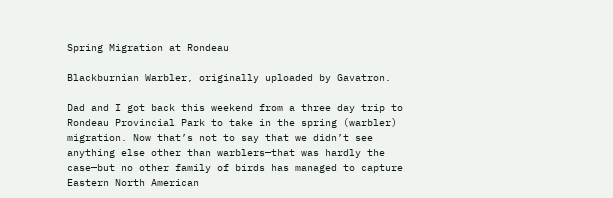Spring Migration at Rondeau

Blackburnian Warbler, originally uploaded by Gavatron.

Dad and I got back this weekend from a three day trip to Rondeau Provincial Park to take in the spring (warbler) migration. Now that’s not to say that we didn’t see anything else other than warblers—that was hardly the case—but no other family of birds has managed to capture Eastern North American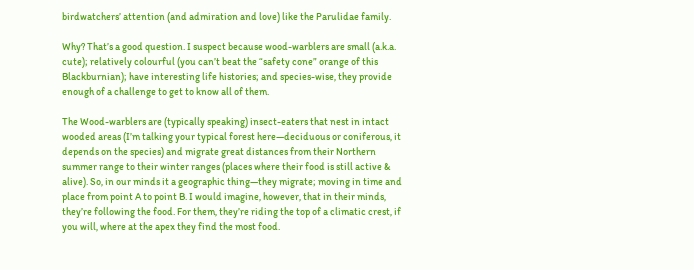birdwatchers’ attention (and admiration and love) like the Parulidae family.

Why? That’s a good question. I suspect because wood-warblers are small (a.k.a. cute); relatively colourful (you can’t beat the “safety cone” orange of this Blackburnian); have interesting life histories; and species-wise, they provide enough of a challenge to get to know all of them.

The Wood-warblers are (typically speaking) insect-eaters that nest in intact wooded areas (I’m talking your typical forest here—deciduous or coniferous, it depends on the species) and migrate great distances from their Northern summer range to their winter ranges (places where their food is still active & alive). So, in our minds it a geographic thing—they migrate; moving in time and place from point A to point B. I would imagine, however, that in their minds, they’re following the food. For them, they’re riding the top of a climatic crest, if you will, where at the apex they find the most food.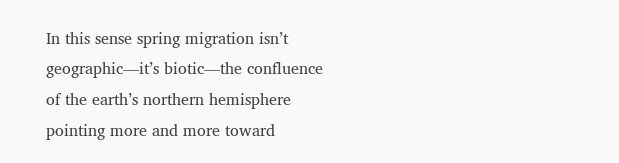In this sense spring migration isn’t geographic—it’s biotic—the confluence of the earth’s northern hemisphere pointing more and more toward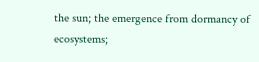the sun; the emergence from dormancy of ecosystems;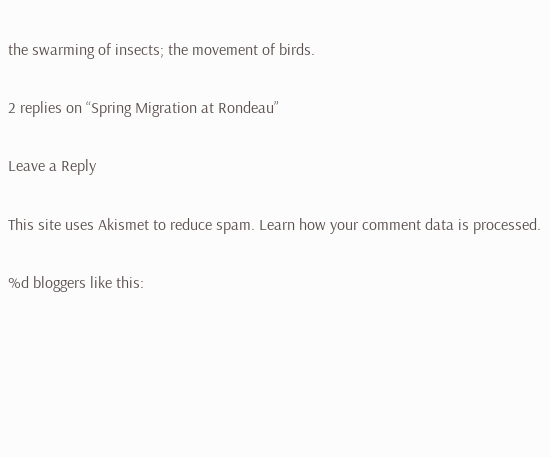the swarming of insects; the movement of birds.

2 replies on “Spring Migration at Rondeau”

Leave a Reply

This site uses Akismet to reduce spam. Learn how your comment data is processed.

%d bloggers like this: